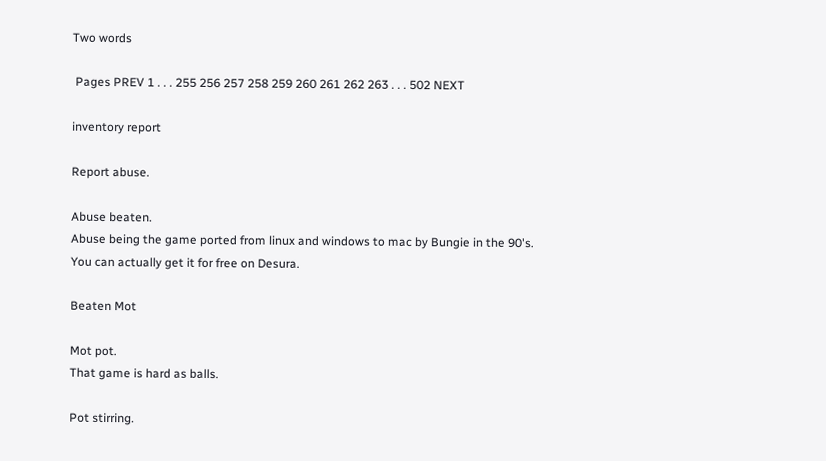Two words

 Pages PREV 1 . . . 255 256 257 258 259 260 261 262 263 . . . 502 NEXT

inventory report

Report abuse.

Abuse beaten.
Abuse being the game ported from linux and windows to mac by Bungie in the 90's. You can actually get it for free on Desura.

Beaten Mot

Mot pot.
That game is hard as balls.

Pot stirring.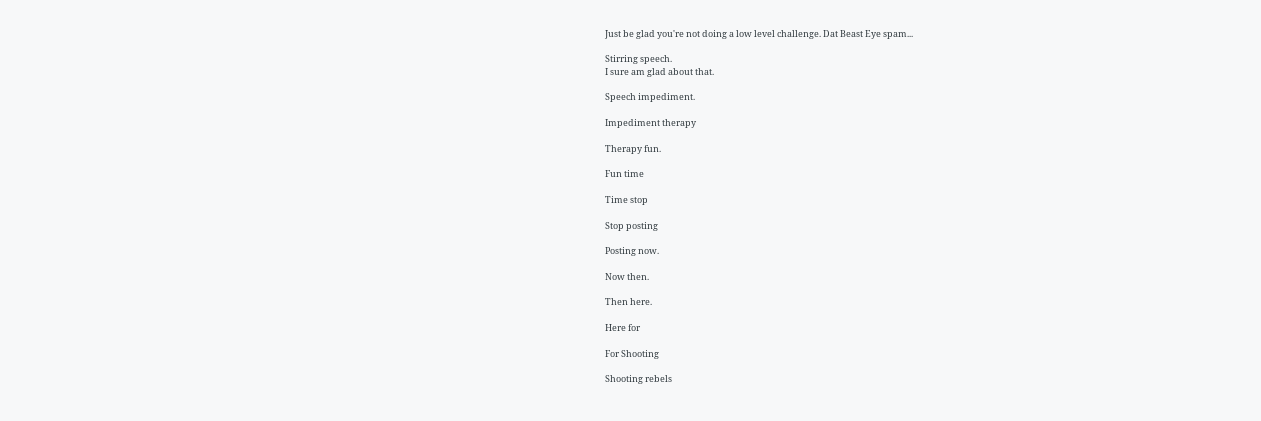Just be glad you're not doing a low level challenge. Dat Beast Eye spam...

Stirring speech.
I sure am glad about that.

Speech impediment.

Impediment therapy

Therapy fun.

Fun time

Time stop

Stop posting

Posting now.

Now then.

Then here.

Here for

For Shooting

Shooting rebels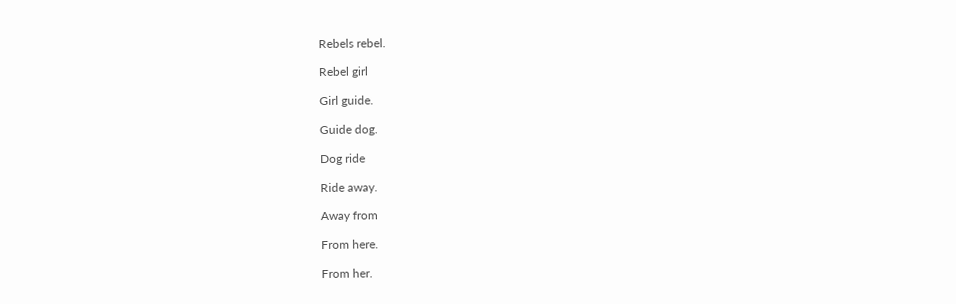Rebels rebel.

Rebel girl

Girl guide.

Guide dog.

Dog ride

Ride away.

Away from

From here.

From her.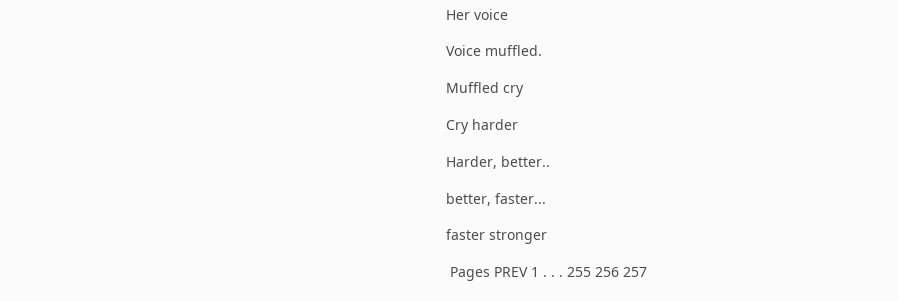Her voice

Voice muffled.

Muffled cry

Cry harder

Harder, better..

better, faster...

faster stronger

 Pages PREV 1 . . . 255 256 257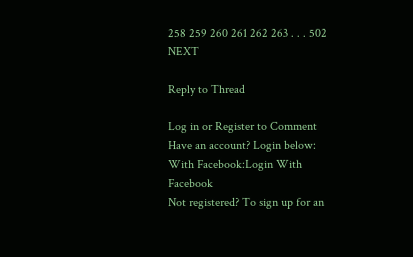258 259 260 261 262 263 . . . 502 NEXT

Reply to Thread

Log in or Register to Comment
Have an account? Login below:
With Facebook:Login With Facebook
Not registered? To sign up for an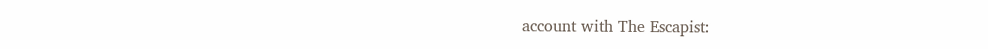account with The Escapist: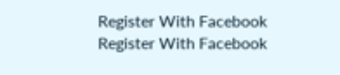Register With Facebook
Register With Facebook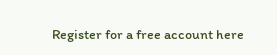Register for a free account here